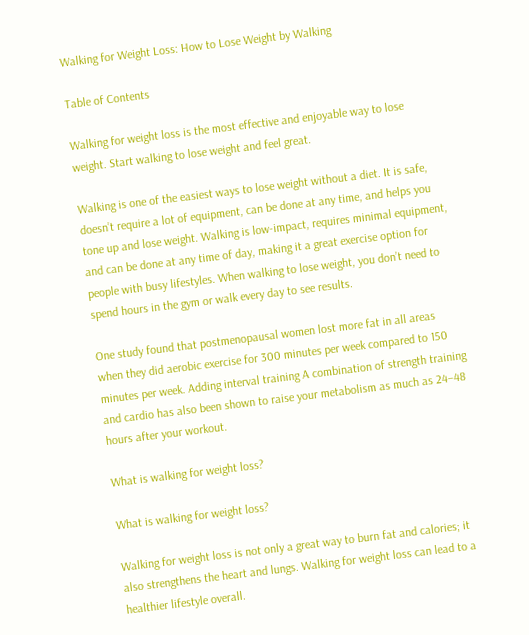Walking for Weight Loss: How to Lose Weight by Walking

Table of Contents

Walking for weight loss is the most effective and enjoyable way to lose weight. Start walking to lose weight and feel great.

Walking is one of the easiest ways to lose weight without a diet. It is safe, doesn’t require a lot of equipment, can be done at any time, and helps you tone up and lose weight. Walking is low-impact, requires minimal equipment, and can be done at any time of day, making it a great exercise option for people with busy lifestyles. When walking to lose weight, you don’t need to spend hours in the gym or walk every day to see results.

One study found that postmenopausal women lost more fat in all areas when they did aerobic exercise for 300 minutes per week compared to 150 minutes per week. Adding interval training A combination of strength training and cardio has also been shown to raise your metabolism as much as 24–48 hours after your workout.

What is walking for weight loss?

What is walking for weight loss?

Walking for weight loss is not only a great way to burn fat and calories; it also strengthens the heart and lungs. Walking for weight loss can lead to a healthier lifestyle overall.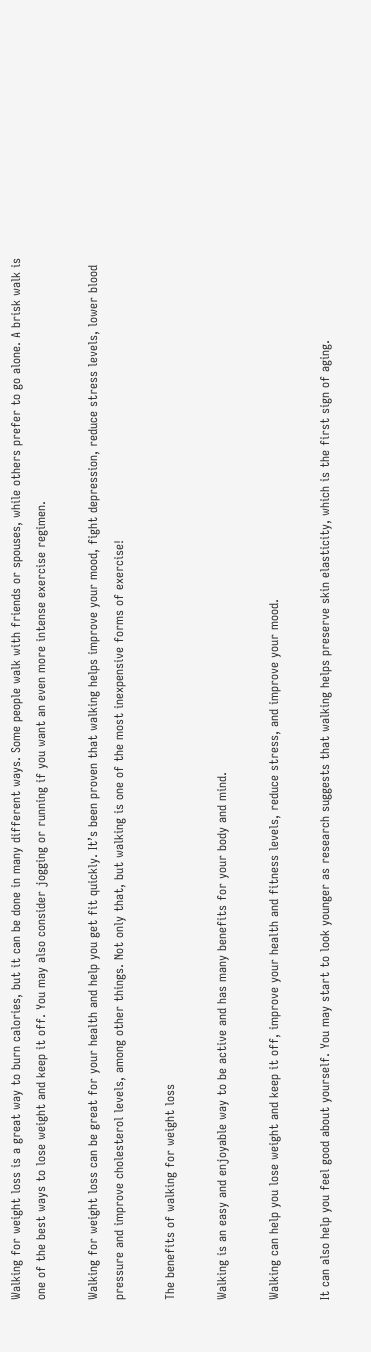Walking for weight loss is a great way to burn calories, but it can be done in many different ways. Some people walk with friends or spouses, while others prefer to go alone. A brisk walk is one of the best ways to lose weight and keep it off. You may also consider jogging or running if you want an even more intense exercise regimen.

Walking for weight loss can be great for your health and help you get fit quickly. It’s been proven that walking helps improve your mood, fight depression, reduce stress levels, lower blood pressure and improve cholesterol levels, among other things. Not only that, but walking is one of the most inexpensive forms of exercise!

The benefits of walking for weight loss

Walking is an easy and enjoyable way to be active and has many benefits for your body and mind.

Walking can help you lose weight and keep it off, improve your health and fitness levels, reduce stress, and improve your mood.

It can also help you feel good about yourself. You may start to look younger as research suggests that walking helps preserve skin elasticity, which is the first sign of aging.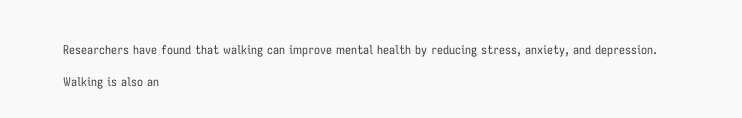Researchers have found that walking can improve mental health by reducing stress, anxiety, and depression.

Walking is also an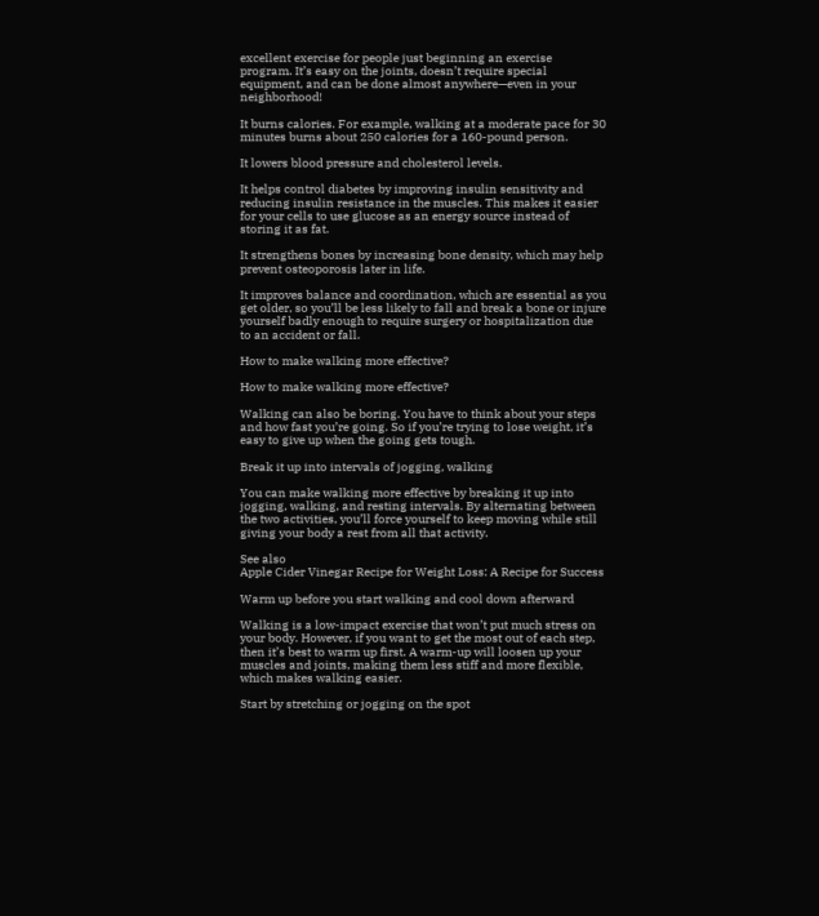excellent exercise for people just beginning an exercise program. It’s easy on the joints, doesn’t require special equipment, and can be done almost anywhere—even in your neighborhood!

It burns calories. For example, walking at a moderate pace for 30 minutes burns about 250 calories for a 160-pound person.

It lowers blood pressure and cholesterol levels.

It helps control diabetes by improving insulin sensitivity and reducing insulin resistance in the muscles. This makes it easier for your cells to use glucose as an energy source instead of storing it as fat.

It strengthens bones by increasing bone density, which may help prevent osteoporosis later in life.

It improves balance and coordination, which are essential as you get older, so you’ll be less likely to fall and break a bone or injure yourself badly enough to require surgery or hospitalization due to an accident or fall.

How to make walking more effective?

How to make walking more effective?

Walking can also be boring. You have to think about your steps and how fast you’re going. So if you’re trying to lose weight, it’s easy to give up when the going gets tough.

Break it up into intervals of jogging, walking

You can make walking more effective by breaking it up into jogging, walking, and resting intervals. By alternating between the two activities, you’ll force yourself to keep moving while still giving your body a rest from all that activity.

See also
Apple Cider Vinegar Recipe for Weight Loss: A Recipe for Success

Warm up before you start walking and cool down afterward

Walking is a low-impact exercise that won’t put much stress on your body. However, if you want to get the most out of each step, then it’s best to warm up first. A warm-up will loosen up your muscles and joints, making them less stiff and more flexible, which makes walking easier.

Start by stretching or jogging on the spot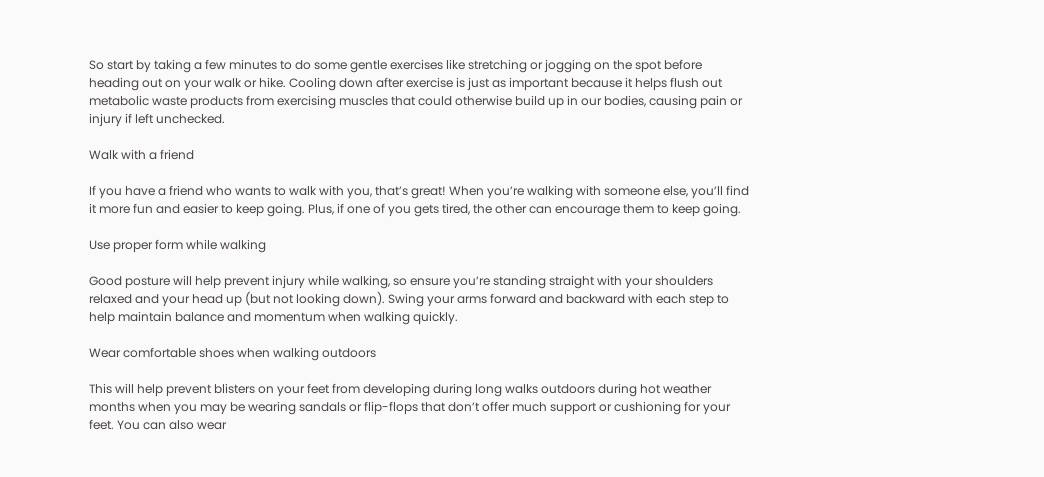So start by taking a few minutes to do some gentle exercises like stretching or jogging on the spot before heading out on your walk or hike. Cooling down after exercise is just as important because it helps flush out metabolic waste products from exercising muscles that could otherwise build up in our bodies, causing pain or injury if left unchecked.

Walk with a friend

If you have a friend who wants to walk with you, that’s great! When you’re walking with someone else, you’ll find it more fun and easier to keep going. Plus, if one of you gets tired, the other can encourage them to keep going.

Use proper form while walking

Good posture will help prevent injury while walking, so ensure you’re standing straight with your shoulders relaxed and your head up (but not looking down). Swing your arms forward and backward with each step to help maintain balance and momentum when walking quickly.

Wear comfortable shoes when walking outdoors

This will help prevent blisters on your feet from developing during long walks outdoors during hot weather months when you may be wearing sandals or flip-flops that don’t offer much support or cushioning for your feet. You can also wear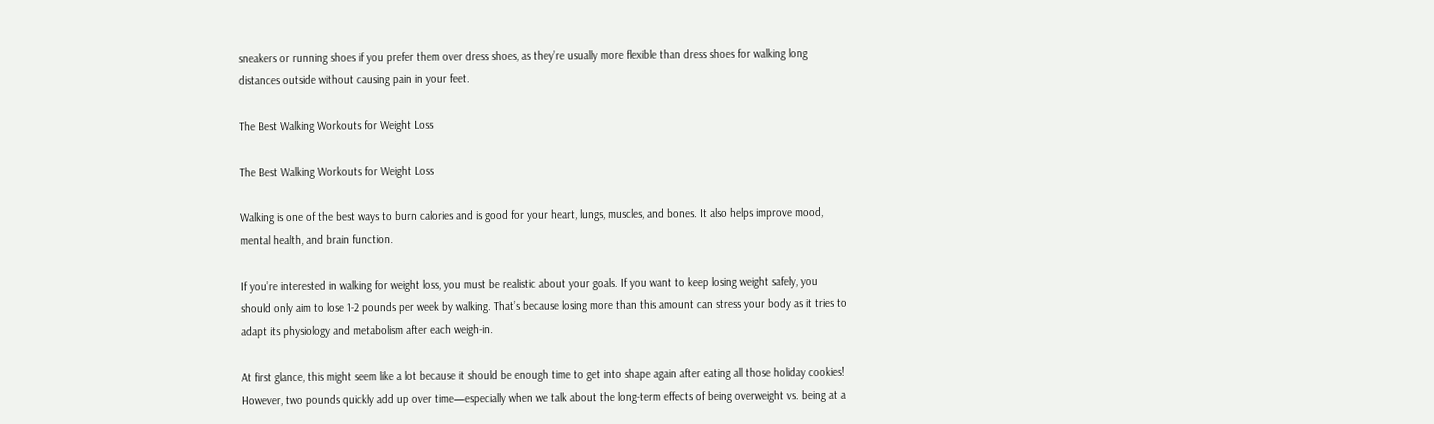sneakers or running shoes if you prefer them over dress shoes, as they’re usually more flexible than dress shoes for walking long distances outside without causing pain in your feet.

The Best Walking Workouts for Weight Loss

The Best Walking Workouts for Weight Loss

Walking is one of the best ways to burn calories and is good for your heart, lungs, muscles, and bones. It also helps improve mood, mental health, and brain function.

If you’re interested in walking for weight loss, you must be realistic about your goals. If you want to keep losing weight safely, you should only aim to lose 1-2 pounds per week by walking. That’s because losing more than this amount can stress your body as it tries to adapt its physiology and metabolism after each weigh-in.

At first glance, this might seem like a lot because it should be enough time to get into shape again after eating all those holiday cookies! However, two pounds quickly add up over time—especially when we talk about the long-term effects of being overweight vs. being at a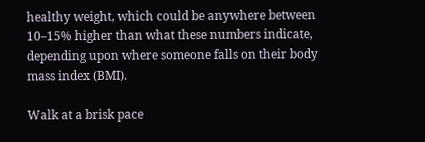healthy weight, which could be anywhere between 10–15% higher than what these numbers indicate, depending upon where someone falls on their body mass index (BMI).

Walk at a brisk pace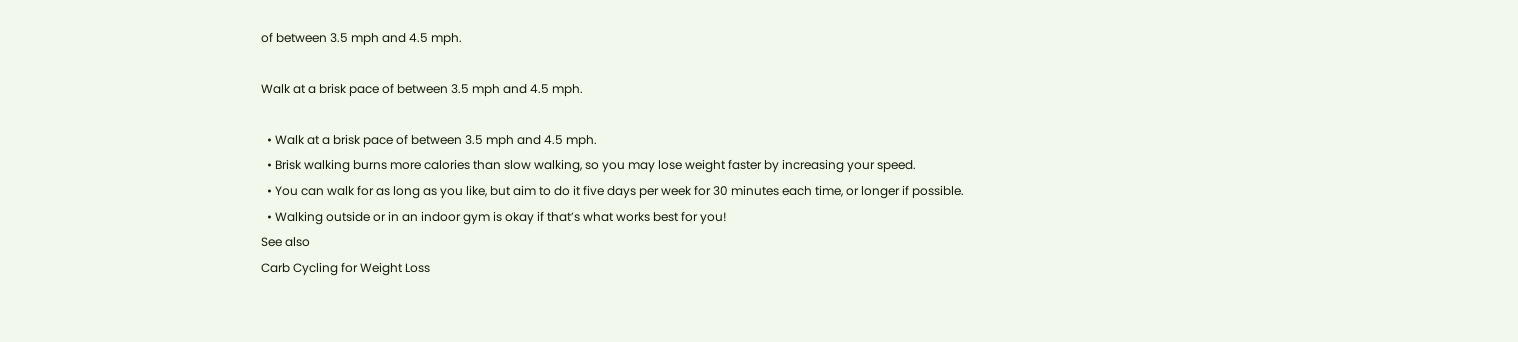of between 3.5 mph and 4.5 mph.

Walk at a brisk pace of between 3.5 mph and 4.5 mph.

  • Walk at a brisk pace of between 3.5 mph and 4.5 mph.
  • Brisk walking burns more calories than slow walking, so you may lose weight faster by increasing your speed.
  • You can walk for as long as you like, but aim to do it five days per week for 30 minutes each time, or longer if possible.
  • Walking outside or in an indoor gym is okay if that’s what works best for you!
See also
Carb Cycling for Weight Loss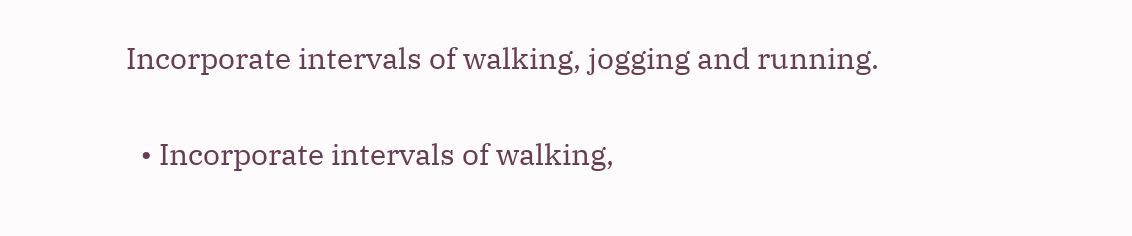Incorporate intervals of walking, jogging and running.

  • Incorporate intervals of walking,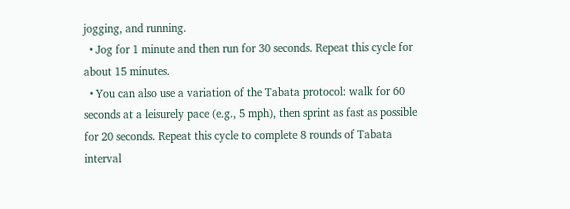jogging, and running.
  • Jog for 1 minute and then run for 30 seconds. Repeat this cycle for about 15 minutes.
  • You can also use a variation of the Tabata protocol: walk for 60 seconds at a leisurely pace (e.g., 5 mph), then sprint as fast as possible for 20 seconds. Repeat this cycle to complete 8 rounds of Tabata interval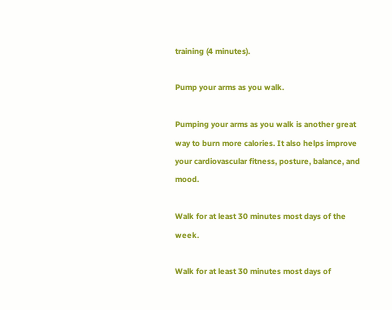training (4 minutes).

Pump your arms as you walk.

Pumping your arms as you walk is another great way to burn more calories. It also helps improve your cardiovascular fitness, posture, balance, and mood.

Walk for at least 30 minutes most days of the week.

Walk for at least 30 minutes most days of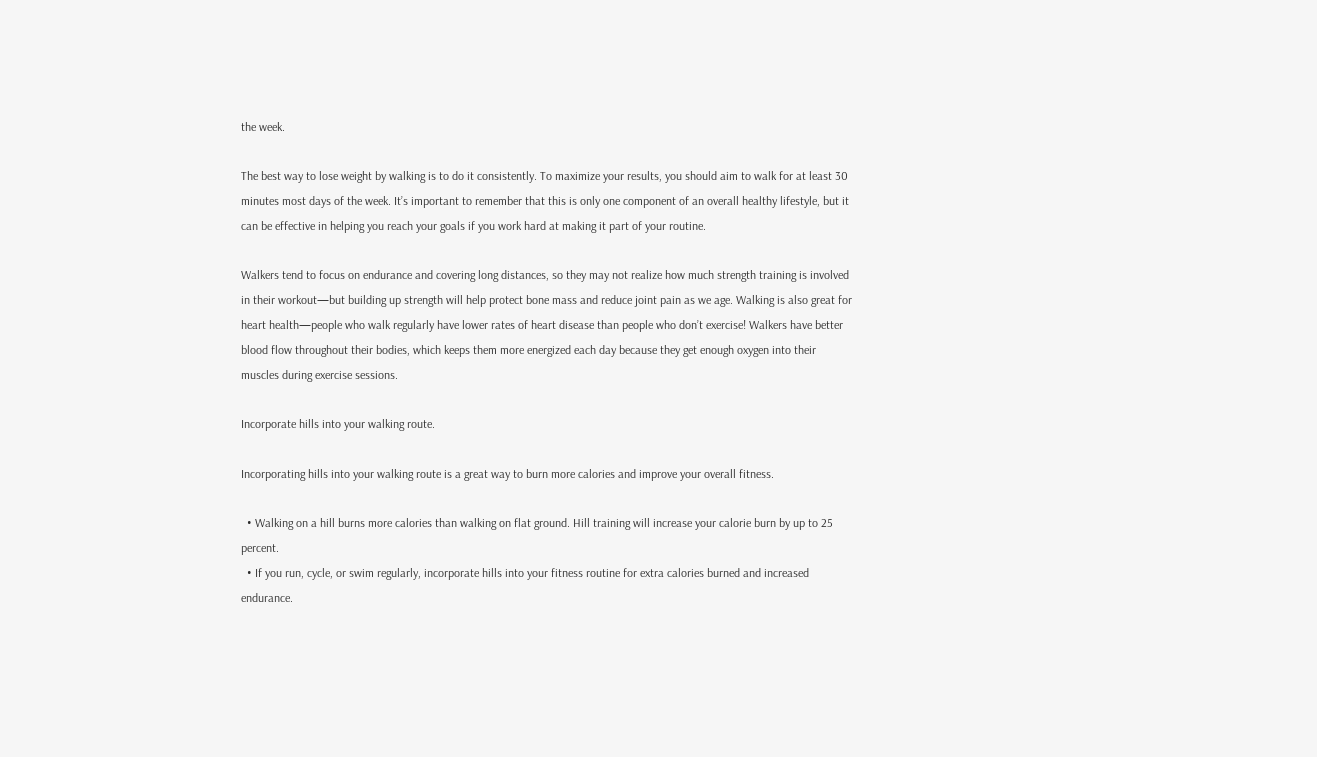the week.

The best way to lose weight by walking is to do it consistently. To maximize your results, you should aim to walk for at least 30 minutes most days of the week. It’s important to remember that this is only one component of an overall healthy lifestyle, but it can be effective in helping you reach your goals if you work hard at making it part of your routine.

Walkers tend to focus on endurance and covering long distances, so they may not realize how much strength training is involved in their workout—but building up strength will help protect bone mass and reduce joint pain as we age. Walking is also great for heart health—people who walk regularly have lower rates of heart disease than people who don’t exercise! Walkers have better blood flow throughout their bodies, which keeps them more energized each day because they get enough oxygen into their muscles during exercise sessions.

Incorporate hills into your walking route.

Incorporating hills into your walking route is a great way to burn more calories and improve your overall fitness.

  • Walking on a hill burns more calories than walking on flat ground. Hill training will increase your calorie burn by up to 25 percent.
  • If you run, cycle, or swim regularly, incorporate hills into your fitness routine for extra calories burned and increased endurance.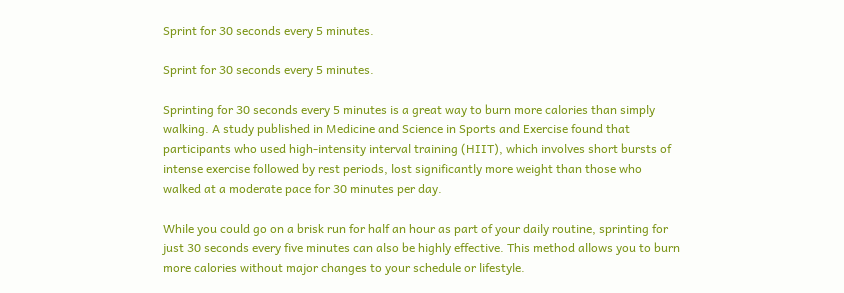Sprint for 30 seconds every 5 minutes.

Sprint for 30 seconds every 5 minutes.

Sprinting for 30 seconds every 5 minutes is a great way to burn more calories than simply walking. A study published in Medicine and Science in Sports and Exercise found that participants who used high-intensity interval training (HIIT), which involves short bursts of intense exercise followed by rest periods, lost significantly more weight than those who walked at a moderate pace for 30 minutes per day.

While you could go on a brisk run for half an hour as part of your daily routine, sprinting for just 30 seconds every five minutes can also be highly effective. This method allows you to burn more calories without major changes to your schedule or lifestyle.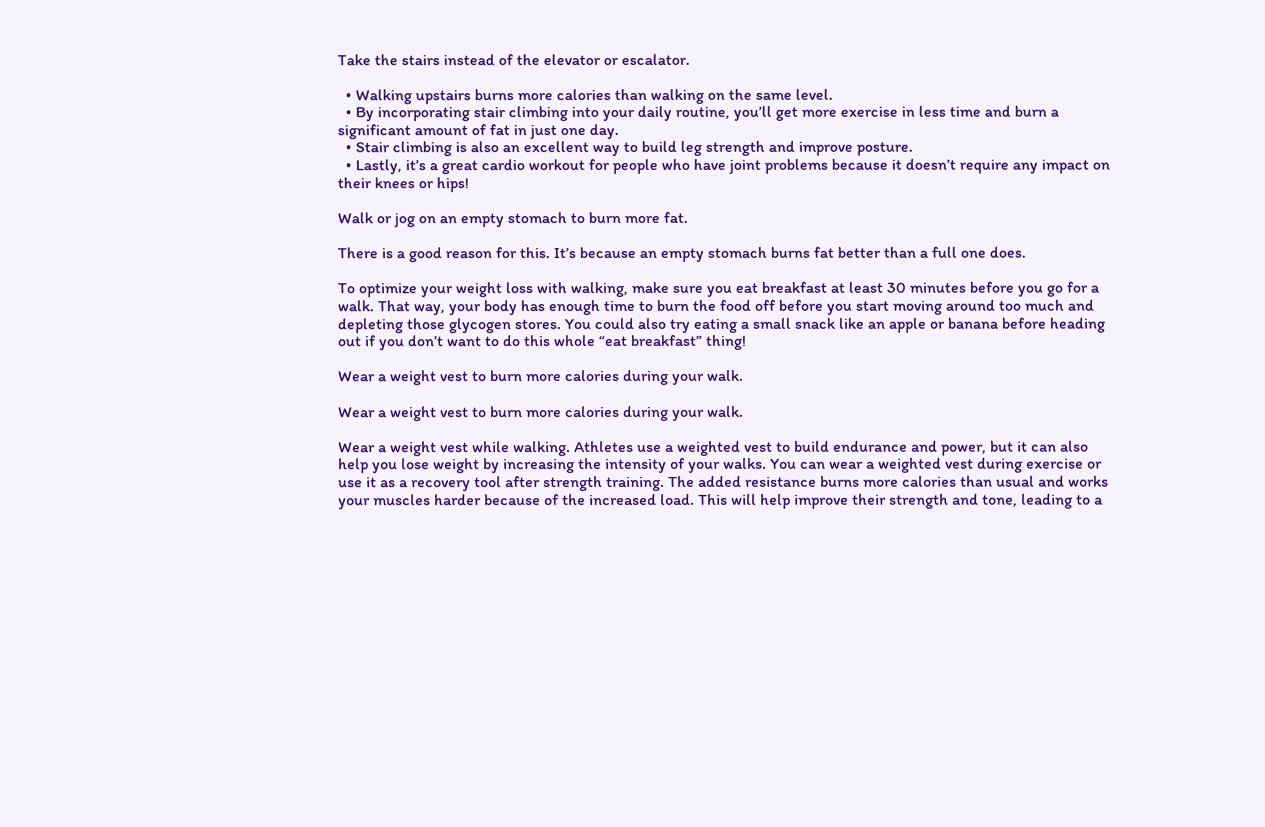Take the stairs instead of the elevator or escalator.

  • Walking upstairs burns more calories than walking on the same level.
  • By incorporating stair climbing into your daily routine, you’ll get more exercise in less time and burn a significant amount of fat in just one day.
  • Stair climbing is also an excellent way to build leg strength and improve posture.
  • Lastly, it’s a great cardio workout for people who have joint problems because it doesn’t require any impact on their knees or hips!

Walk or jog on an empty stomach to burn more fat.

There is a good reason for this. It’s because an empty stomach burns fat better than a full one does.

To optimize your weight loss with walking, make sure you eat breakfast at least 30 minutes before you go for a walk. That way, your body has enough time to burn the food off before you start moving around too much and depleting those glycogen stores. You could also try eating a small snack like an apple or banana before heading out if you don’t want to do this whole “eat breakfast” thing!

Wear a weight vest to burn more calories during your walk.

Wear a weight vest to burn more calories during your walk.

Wear a weight vest while walking. Athletes use a weighted vest to build endurance and power, but it can also help you lose weight by increasing the intensity of your walks. You can wear a weighted vest during exercise or use it as a recovery tool after strength training. The added resistance burns more calories than usual and works your muscles harder because of the increased load. This will help improve their strength and tone, leading to a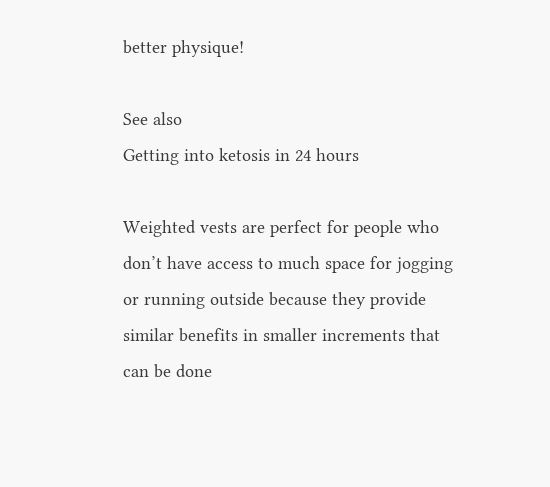better physique!

See also
Getting into ketosis in 24 hours

Weighted vests are perfect for people who don’t have access to much space for jogging or running outside because they provide similar benefits in smaller increments that can be done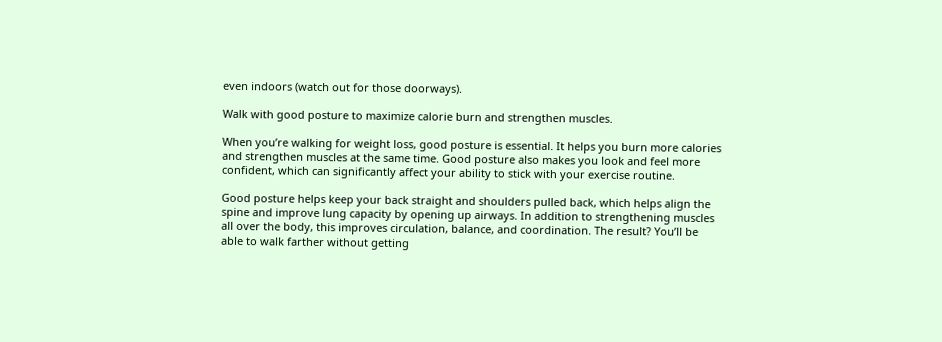even indoors (watch out for those doorways).

Walk with good posture to maximize calorie burn and strengthen muscles.

When you’re walking for weight loss, good posture is essential. It helps you burn more calories and strengthen muscles at the same time. Good posture also makes you look and feel more confident, which can significantly affect your ability to stick with your exercise routine.

Good posture helps keep your back straight and shoulders pulled back, which helps align the spine and improve lung capacity by opening up airways. In addition to strengthening muscles all over the body, this improves circulation, balance, and coordination. The result? You’ll be able to walk farther without getting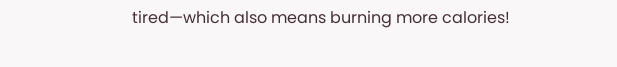tired—which also means burning more calories!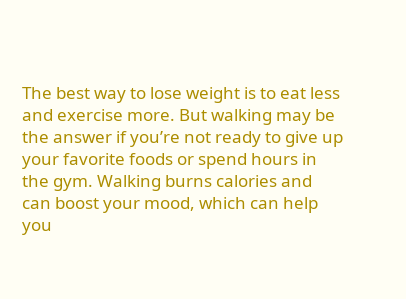The best way to lose weight is to eat less and exercise more. But walking may be the answer if you’re not ready to give up your favorite foods or spend hours in the gym. Walking burns calories and can boost your mood, which can help you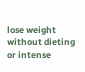lose weight without dieting or intense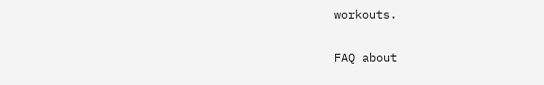workouts.

FAQ about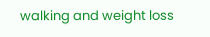walking and weight loss